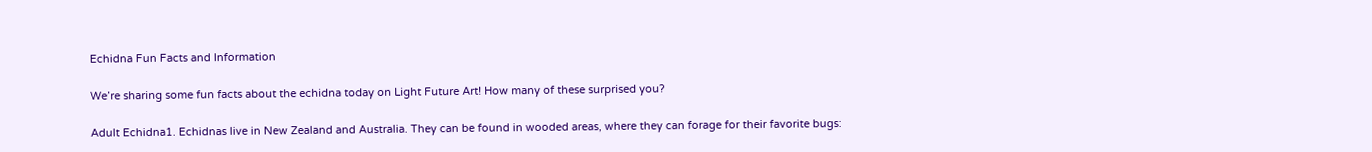Echidna Fun Facts and Information

We’re sharing some fun facts about the echidna today on Light Future Art! How many of these surprised you?

Adult Echidna1. Echidnas live in New Zealand and Australia. They can be found in wooded areas, where they can forage for their favorite bugs: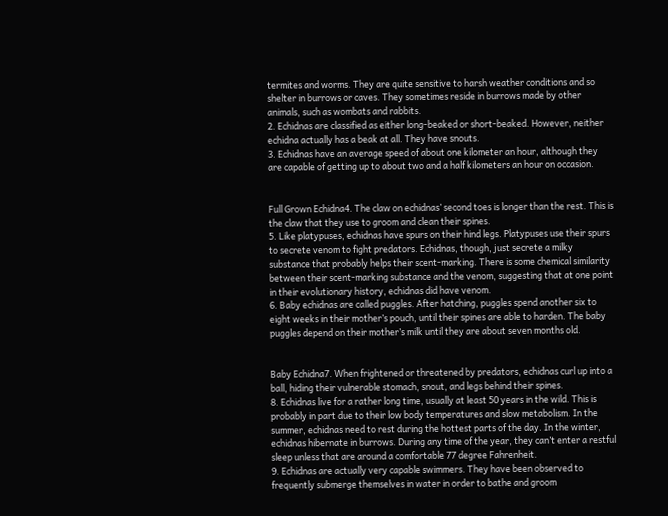termites and worms. They are quite sensitive to harsh weather conditions and so shelter in burrows or caves. They sometimes reside in burrows made by other animals, such as wombats and rabbits.
2. Echidnas are classified as either long-beaked or short-beaked. However, neither echidna actually has a beak at all. They have snouts.
3. Echidnas have an average speed of about one kilometer an hour, although they are capable of getting up to about two and a half kilometers an hour on occasion.


Full Grown Echidna4. The claw on echidnas’ second toes is longer than the rest. This is the claw that they use to groom and clean their spines.
5. Like platypuses, echidnas have spurs on their hind legs. Platypuses use their spurs to secrete venom to fight predators. Echidnas, though, just secrete a milky substance that probably helps their scent-marking. There is some chemical similarity between their scent-marking substance and the venom, suggesting that at one point in their evolutionary history, echidnas did have venom.
6. Baby echidnas are called puggles. After hatching, puggles spend another six to eight weeks in their mother’s pouch, until their spines are able to harden. The baby puggles depend on their mother’s milk until they are about seven months old.


Baby Echidna7. When frightened or threatened by predators, echidnas curl up into a ball, hiding their vulnerable stomach, snout, and legs behind their spines.
8. Echidnas live for a rather long time, usually at least 50 years in the wild. This is probably in part due to their low body temperatures and slow metabolism. In the summer, echidnas need to rest during the hottest parts of the day. In the winter, echidnas hibernate in burrows. During any time of the year, they can’t enter a restful sleep unless that are around a comfortable 77 degree Fahrenheit.
9. Echidnas are actually very capable swimmers. They have been observed to frequently submerge themselves in water in order to bathe and groom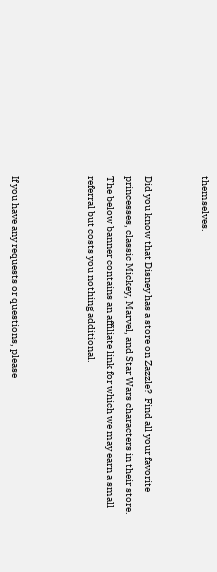themselves.


Did you know that Disney has a store on Zazzle?  Find all your favorite princesses, classic Mickey, Marvel, and Star Wars characters in their store.  The below banner contains an affiliate link for which we may earn a small referral but costs you nothing additional.



If you have any requests or questions, please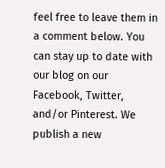feel free to leave them in a comment below. You can stay up to date with our blog on our Facebook, Twitter, and/or Pinterest. We publish a new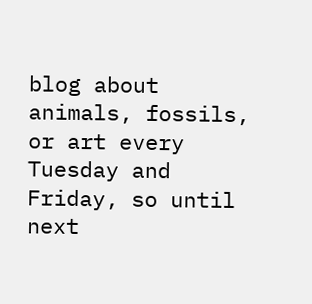blog about animals, fossils, or art every Tuesday and Friday, so until next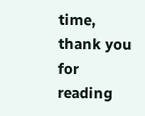time, thank you for reading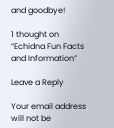and goodbye!

1 thought on “Echidna Fun Facts and Information”

Leave a Reply

Your email address will not be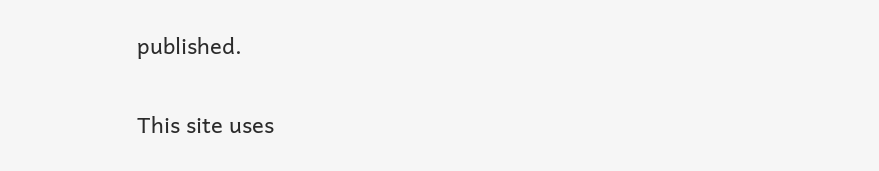published.

This site uses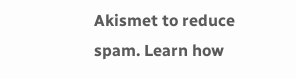Akismet to reduce spam. Learn how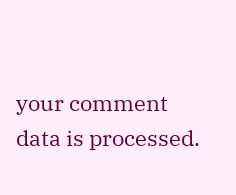your comment data is processed.